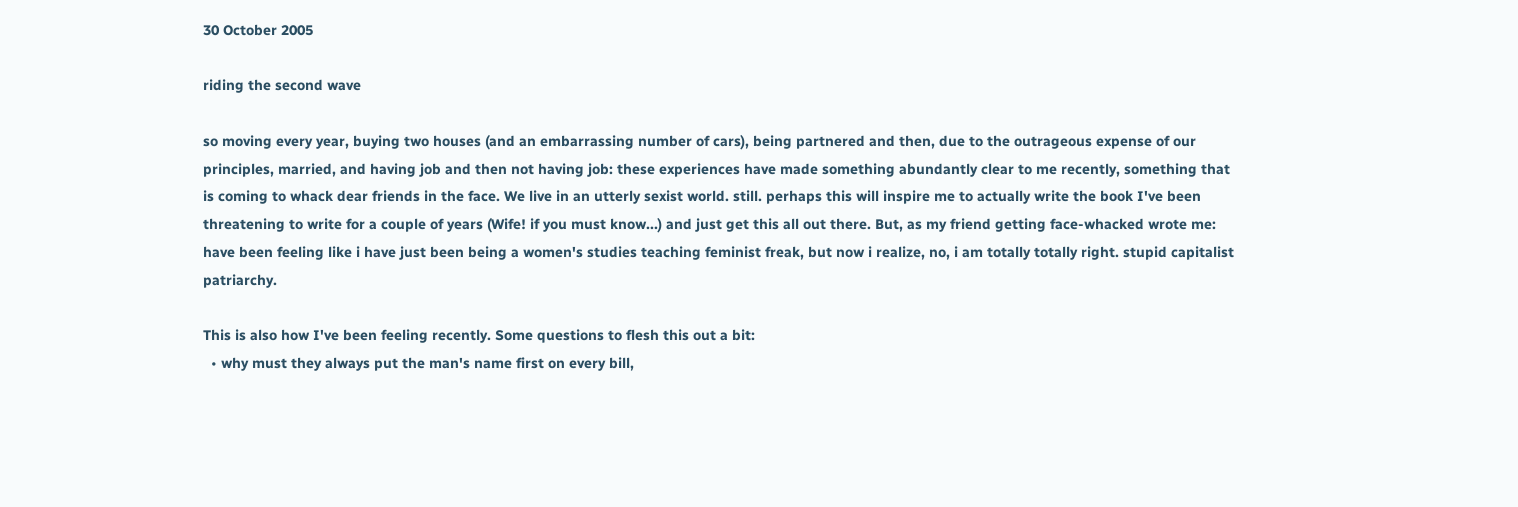30 October 2005

riding the second wave

so moving every year, buying two houses (and an embarrassing number of cars), being partnered and then, due to the outrageous expense of our principles, married, and having job and then not having job: these experiences have made something abundantly clear to me recently, something that is coming to whack dear friends in the face. We live in an utterly sexist world. still. perhaps this will inspire me to actually write the book I've been threatening to write for a couple of years (Wife! if you must know...) and just get this all out there. But, as my friend getting face-whacked wrote me:
have been feeling like i have just been being a women's studies teaching feminist freak, but now i realize, no, i am totally totally right. stupid capitalist patriarchy.

This is also how I've been feeling recently. Some questions to flesh this out a bit:
  • why must they always put the man's name first on every bill,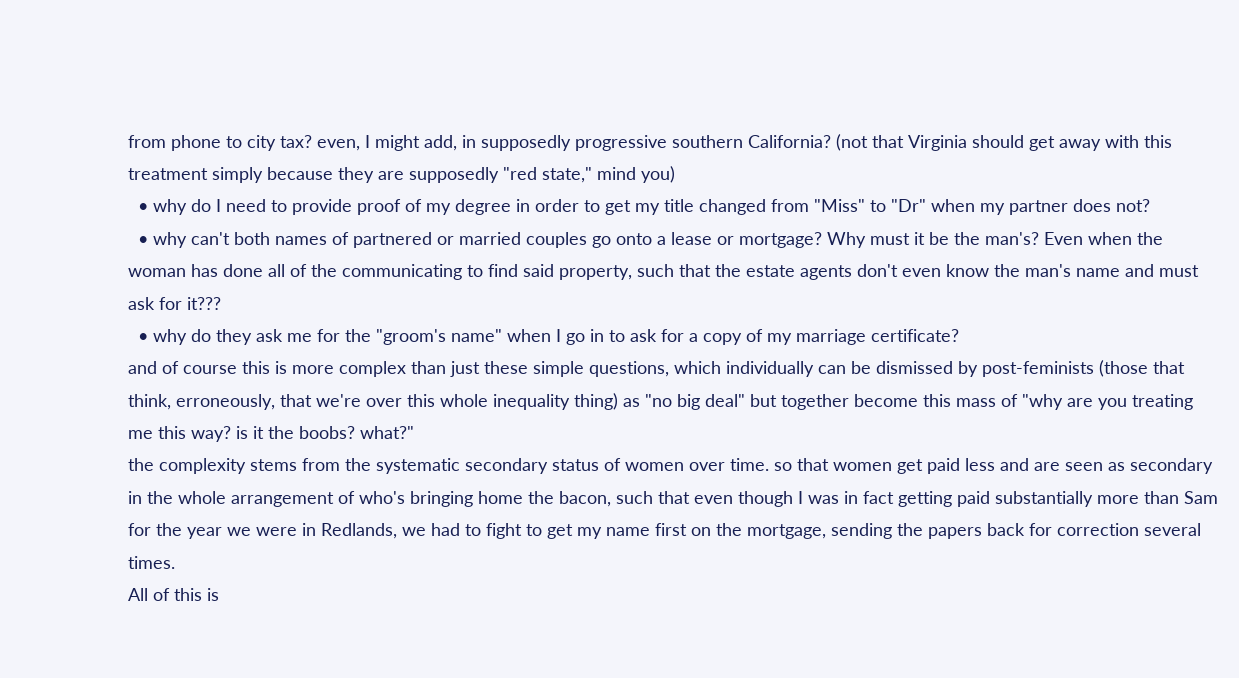from phone to city tax? even, I might add, in supposedly progressive southern California? (not that Virginia should get away with this treatment simply because they are supposedly "red state," mind you)
  • why do I need to provide proof of my degree in order to get my title changed from "Miss" to "Dr" when my partner does not?
  • why can't both names of partnered or married couples go onto a lease or mortgage? Why must it be the man's? Even when the woman has done all of the communicating to find said property, such that the estate agents don't even know the man's name and must ask for it???
  • why do they ask me for the "groom's name" when I go in to ask for a copy of my marriage certificate?
and of course this is more complex than just these simple questions, which individually can be dismissed by post-feminists (those that think, erroneously, that we're over this whole inequality thing) as "no big deal" but together become this mass of "why are you treating me this way? is it the boobs? what?"
the complexity stems from the systematic secondary status of women over time. so that women get paid less and are seen as secondary in the whole arrangement of who's bringing home the bacon, such that even though I was in fact getting paid substantially more than Sam for the year we were in Redlands, we had to fight to get my name first on the mortgage, sending the papers back for correction several times.
All of this is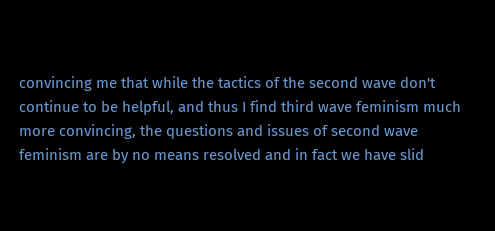convincing me that while the tactics of the second wave don't continue to be helpful, and thus I find third wave feminism much more convincing, the questions and issues of second wave feminism are by no means resolved and in fact we have slid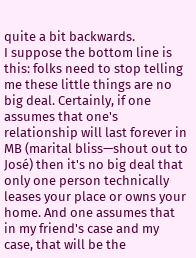quite a bit backwards.
I suppose the bottom line is this: folks need to stop telling me these little things are no big deal. Certainly, if one assumes that one's relationship will last forever in MB (marital bliss—shout out to José) then it's no big deal that only one person technically leases your place or owns your home. And one assumes that in my friend's case and my case, that will be the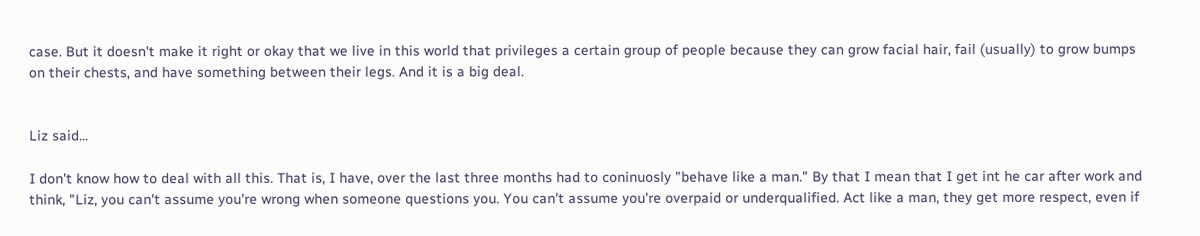case. But it doesn't make it right or okay that we live in this world that privileges a certain group of people because they can grow facial hair, fail (usually) to grow bumps on their chests, and have something between their legs. And it is a big deal.


Liz said...

I don't know how to deal with all this. That is, I have, over the last three months had to coninuosly "behave like a man." By that I mean that I get int he car after work and think, "Liz, you can't assume you're wrong when someone questions you. You can't assume you're overpaid or underqualified. Act like a man, they get more respect, even if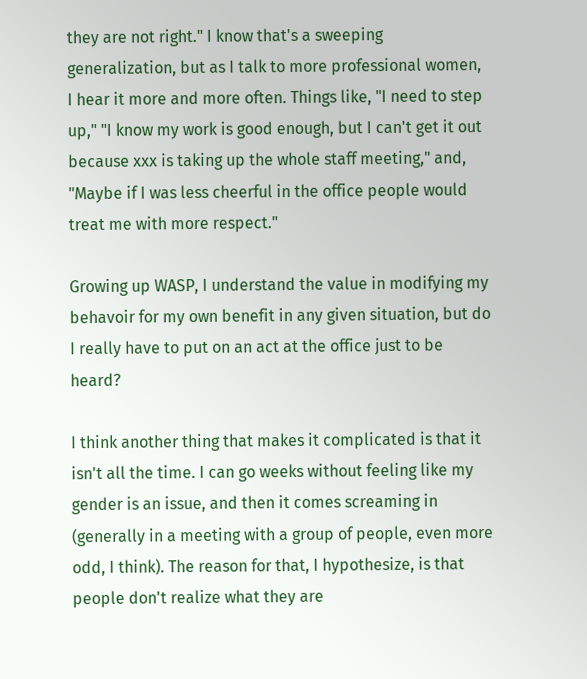they are not right." I know that's a sweeping generalization, but as I talk to more professional women, I hear it more and more often. Things like, "I need to step up," "I know my work is good enough, but I can't get it out because xxx is taking up the whole staff meeting," and, "Maybe if I was less cheerful in the office people would treat me with more respect."

Growing up WASP, I understand the value in modifying my behavoir for my own benefit in any given situation, but do I really have to put on an act at the office just to be heard?

I think another thing that makes it complicated is that it isn't all the time. I can go weeks without feeling like my gender is an issue, and then it comes screaming in (generally in a meeting with a group of people, even more odd, I think). The reason for that, I hypothesize, is that people don't realize what they are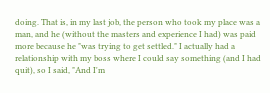doing. That is, in my last job, the person who took my place was a man, and he (without the masters and experience I had) was paid more because he "was trying to get settled." I actually had a relationship with my boss where I could say something (and I had quit), so I said, "And I'm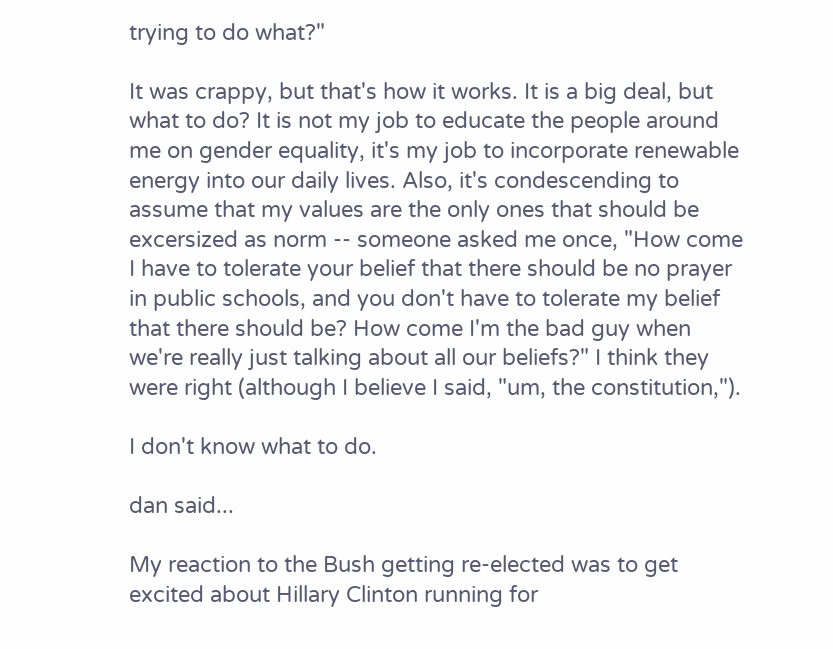trying to do what?"

It was crappy, but that's how it works. It is a big deal, but what to do? It is not my job to educate the people around me on gender equality, it's my job to incorporate renewable energy into our daily lives. Also, it's condescending to assume that my values are the only ones that should be excersized as norm -- someone asked me once, "How come I have to tolerate your belief that there should be no prayer in public schools, and you don't have to tolerate my belief that there should be? How come I'm the bad guy when we're really just talking about all our beliefs?" I think they were right (although I believe I said, "um, the constitution,").

I don't know what to do.

dan said...

My reaction to the Bush getting re-elected was to get excited about Hillary Clinton running for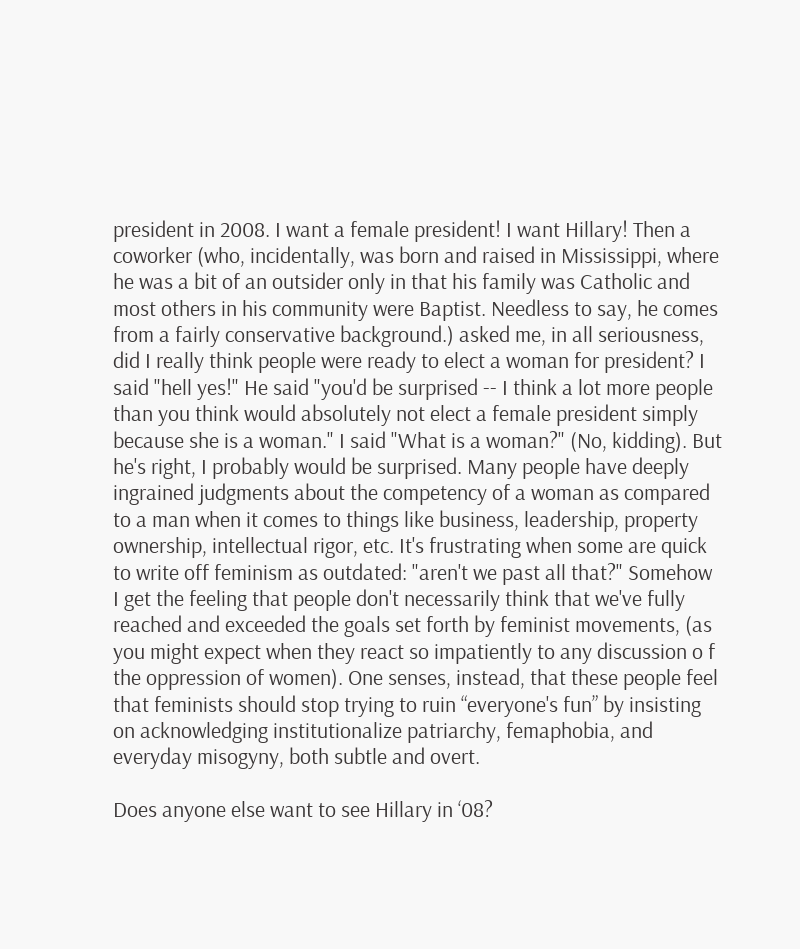president in 2008. I want a female president! I want Hillary! Then a coworker (who, incidentally, was born and raised in Mississippi, where he was a bit of an outsider only in that his family was Catholic and most others in his community were Baptist. Needless to say, he comes from a fairly conservative background.) asked me, in all seriousness, did I really think people were ready to elect a woman for president? I said "hell yes!" He said "you'd be surprised -- I think a lot more people than you think would absolutely not elect a female president simply because she is a woman." I said "What is a woman?" (No, kidding). But he's right, I probably would be surprised. Many people have deeply ingrained judgments about the competency of a woman as compared to a man when it comes to things like business, leadership, property ownership, intellectual rigor, etc. It's frustrating when some are quick to write off feminism as outdated: "aren't we past all that?" Somehow I get the feeling that people don't necessarily think that we've fully reached and exceeded the goals set forth by feminist movements, (as you might expect when they react so impatiently to any discussion o f the oppression of women). One senses, instead, that these people feel that feminists should stop trying to ruin “everyone's fun” by insisting on acknowledging institutionalize patriarchy, femaphobia, and everyday misogyny, both subtle and overt.

Does anyone else want to see Hillary in ‘08?